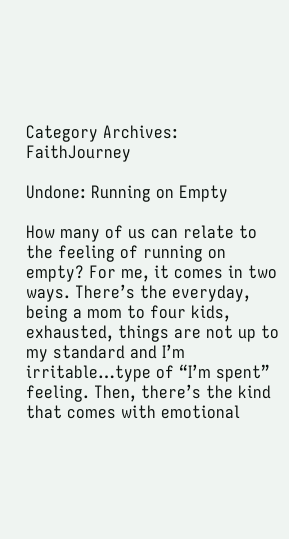Category Archives: FaithJourney

Undone: Running on Empty

How many of us can relate to the feeling of running on empty? For me, it comes in two ways. There’s the everyday, being a mom to four kids, exhausted, things are not up to my standard and I’m irritable…type of “I’m spent” feeling. Then, there’s the kind that comes with emotional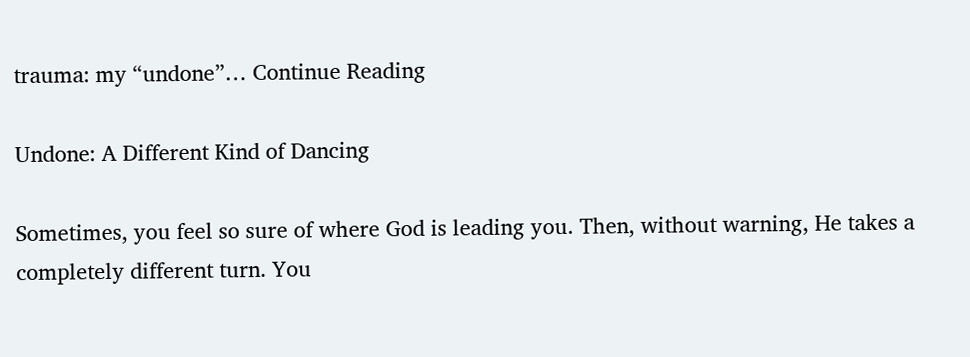trauma: my “undone”… Continue Reading

Undone: A Different Kind of Dancing

Sometimes, you feel so sure of where God is leading you. Then, without warning, He takes a completely different turn. You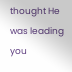thought He was leading you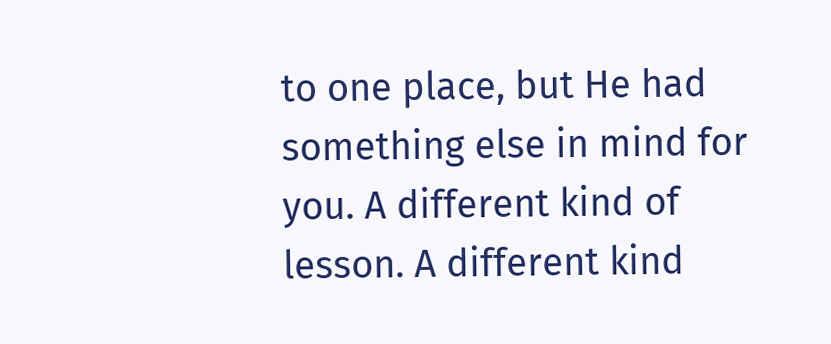to one place, but He had something else in mind for you. A different kind of lesson. A different kind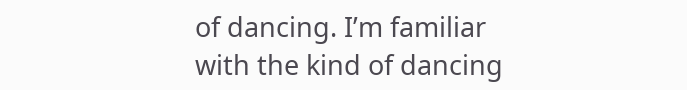of dancing. I’m familiar with the kind of dancing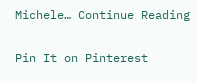Michele… Continue Reading

Pin It on Pinterest